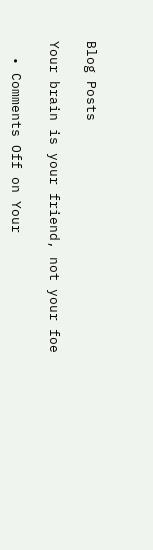Blog Posts

Your brain is your friend, not your foe

  • Comments Off on Your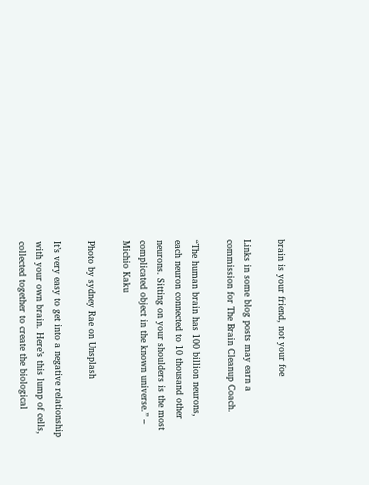brain is your friend, not your foe

Links in some blog posts may earn a commission for The Brain Cleanup Coach.

“The human brain has 100 billion neurons, each neuron connected to 10 thousand other neurons. Sitting on your shoulders is the most complicated object in the known universe.” – Michio Kaku

Photo by sydney Rae on Unsplash

It’s very easy to get into a negative relationship with your own brain. Here’s this lump of cells, collected together to create the biological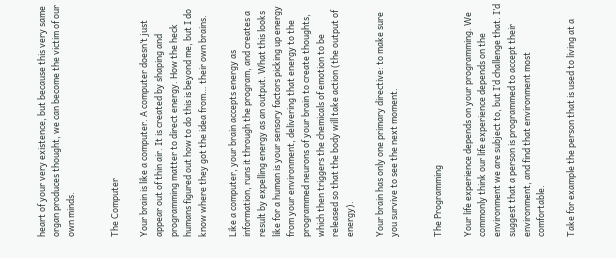heart of your very existence, but because this very same organ produces thought, we can become the victim of our own minds.


The Computer

Your brain is like a computer. A computer doesn’t just appear out of thin air. It is created by shaping and programming matter to direct energy. How the heck humans figured out how to do this is beyond me, but I do know where they got the idea from… their own brains.

Like a computer, your brain accepts energy as information, runs it through the program, and creates a result by expelling energy as an output. What this looks like for a human is your sensory factors picking up energy from your environment, delivering that energy to the programmed neurons of your brain to create thoughts, which then triggers the chemicals of emotion to be released so that the body will take action (the output of energy).

Your brain has only one primary directive: to make sure you survive to see the next moment.


The Programming

Your life experience depends on your programming. We commonly think our life experience depends on the environment we are subject to, but I’d challenge that. I’d suggest that a person is programmed to accept their environment, and find that environment most comfortable.

Take for example the person that is used to living at a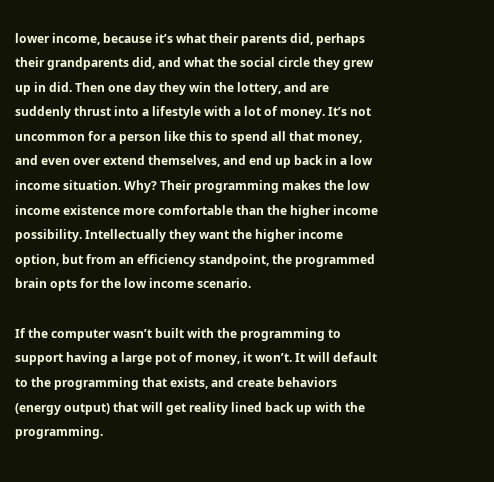lower income, because it’s what their parents did, perhaps their grandparents did, and what the social circle they grew up in did. Then one day they win the lottery, and are suddenly thrust into a lifestyle with a lot of money. It’s not uncommon for a person like this to spend all that money, and even over extend themselves, and end up back in a low income situation. Why? Their programming makes the low income existence more comfortable than the higher income possibility. Intellectually they want the higher income option, but from an efficiency standpoint, the programmed brain opts for the low income scenario.

If the computer wasn’t built with the programming to support having a large pot of money, it won’t. It will default to the programming that exists, and create behaviors (energy output) that will get reality lined back up with the programming.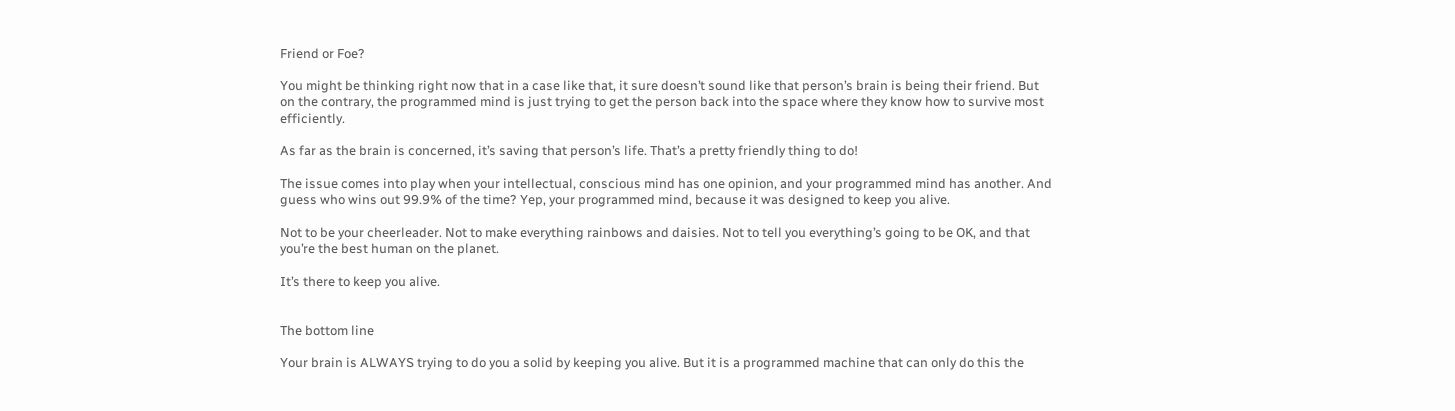Friend or Foe?

You might be thinking right now that in a case like that, it sure doesn’t sound like that person’s brain is being their friend. But on the contrary, the programmed mind is just trying to get the person back into the space where they know how to survive most efficiently.

As far as the brain is concerned, it’s saving that person’s life. That’s a pretty friendly thing to do!

The issue comes into play when your intellectual, conscious mind has one opinion, and your programmed mind has another. And guess who wins out 99.9% of the time? Yep, your programmed mind, because it was designed to keep you alive.

Not to be your cheerleader. Not to make everything rainbows and daisies. Not to tell you everything’s going to be OK, and that you’re the best human on the planet.

It’s there to keep you alive.


The bottom line

Your brain is ALWAYS trying to do you a solid by keeping you alive. But it is a programmed machine that can only do this the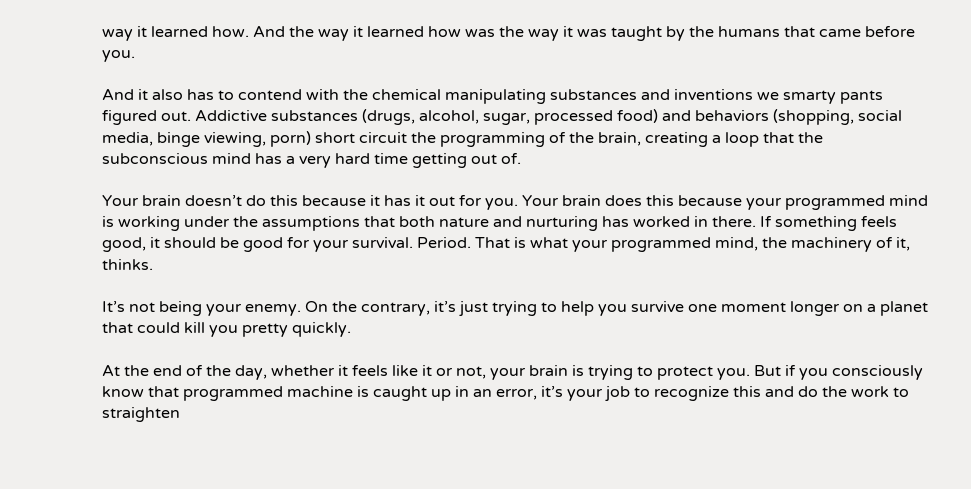way it learned how. And the way it learned how was the way it was taught by the humans that came before you.

And it also has to contend with the chemical manipulating substances and inventions we smarty pants figured out. Addictive substances (drugs, alcohol, sugar, processed food) and behaviors (shopping, social media, binge viewing, porn) short circuit the programming of the brain, creating a loop that the subconscious mind has a very hard time getting out of.

Your brain doesn’t do this because it has it out for you. Your brain does this because your programmed mind is working under the assumptions that both nature and nurturing has worked in there. If something feels good, it should be good for your survival. Period. That is what your programmed mind, the machinery of it, thinks.

It’s not being your enemy. On the contrary, it’s just trying to help you survive one moment longer on a planet that could kill you pretty quickly.

At the end of the day, whether it feels like it or not, your brain is trying to protect you. But if you consciously know that programmed machine is caught up in an error, it’s your job to recognize this and do the work to straighten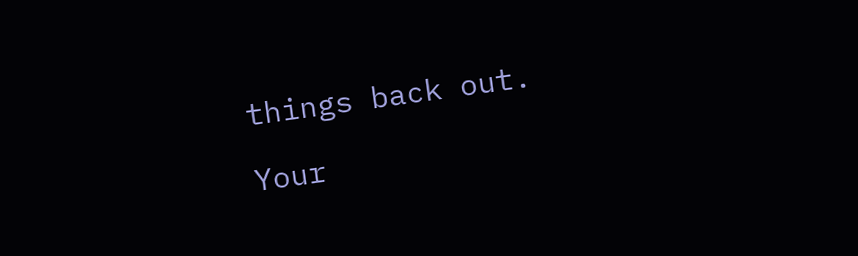things back out.

Your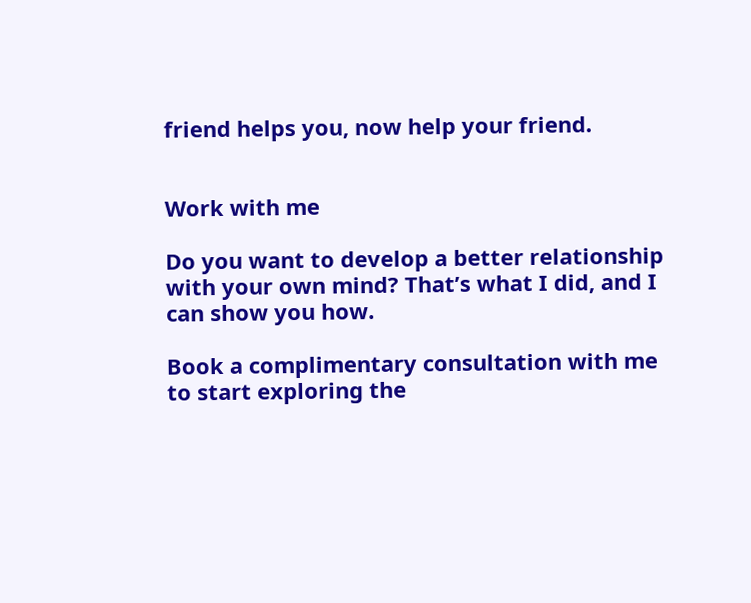friend helps you, now help your friend.


Work with me

Do you want to develop a better relationship with your own mind? That’s what I did, and I can show you how.

Book a complimentary consultation with me to start exploring the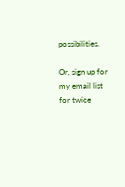possibilities.

Or, sign up for my email list for twice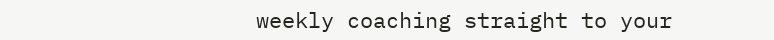weekly coaching straight to your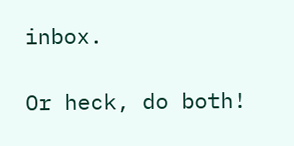inbox.

Or heck, do both!